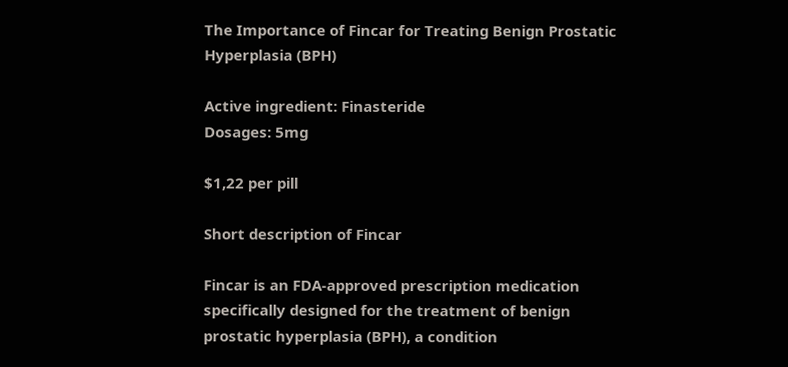The Importance of Fincar for Treating Benign Prostatic Hyperplasia (BPH)

Active ingredient: Finasteride
Dosages: 5mg

$1,22 per pill

Short description of Fincar

Fincar is an FDA-approved prescription medication specifically designed for the treatment of benign prostatic hyperplasia (BPH), a condition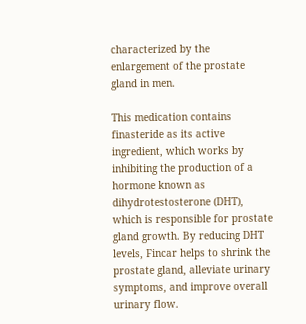characterized by the enlargement of the prostate gland in men.

This medication contains finasteride as its active ingredient, which works by inhibiting the production of a hormone known as dihydrotestosterone (DHT), which is responsible for prostate gland growth. By reducing DHT levels, Fincar helps to shrink the prostate gland, alleviate urinary symptoms, and improve overall urinary flow.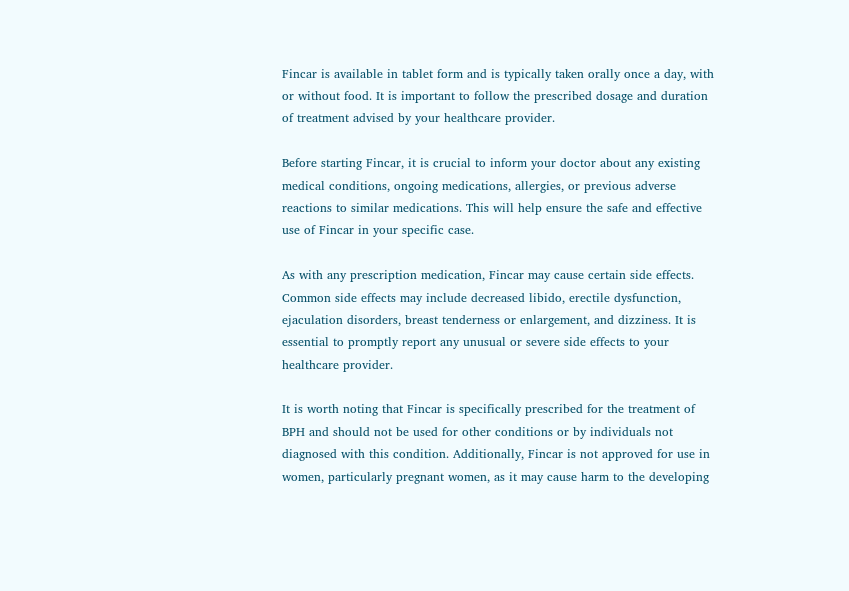Fincar is available in tablet form and is typically taken orally once a day, with or without food. It is important to follow the prescribed dosage and duration of treatment advised by your healthcare provider.

Before starting Fincar, it is crucial to inform your doctor about any existing medical conditions, ongoing medications, allergies, or previous adverse reactions to similar medications. This will help ensure the safe and effective use of Fincar in your specific case.

As with any prescription medication, Fincar may cause certain side effects. Common side effects may include decreased libido, erectile dysfunction, ejaculation disorders, breast tenderness or enlargement, and dizziness. It is essential to promptly report any unusual or severe side effects to your healthcare provider.

It is worth noting that Fincar is specifically prescribed for the treatment of BPH and should not be used for other conditions or by individuals not diagnosed with this condition. Additionally, Fincar is not approved for use in women, particularly pregnant women, as it may cause harm to the developing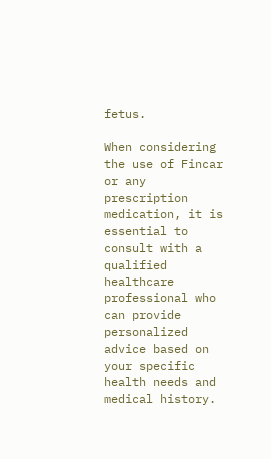fetus.

When considering the use of Fincar or any prescription medication, it is essential to consult with a qualified healthcare professional who can provide personalized advice based on your specific health needs and medical history.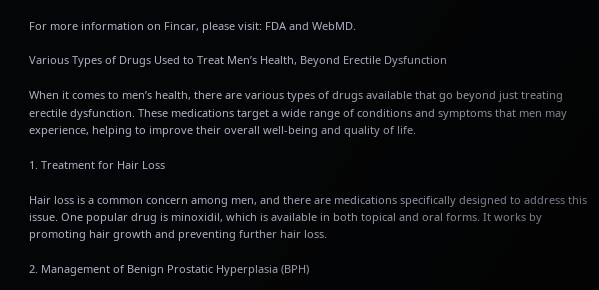For more information on Fincar, please visit: FDA and WebMD.

Various Types of Drugs Used to Treat Men’s Health, Beyond Erectile Dysfunction

When it comes to men’s health, there are various types of drugs available that go beyond just treating erectile dysfunction. These medications target a wide range of conditions and symptoms that men may experience, helping to improve their overall well-being and quality of life.

1. Treatment for Hair Loss

Hair loss is a common concern among men, and there are medications specifically designed to address this issue. One popular drug is minoxidil, which is available in both topical and oral forms. It works by promoting hair growth and preventing further hair loss.

2. Management of Benign Prostatic Hyperplasia (BPH)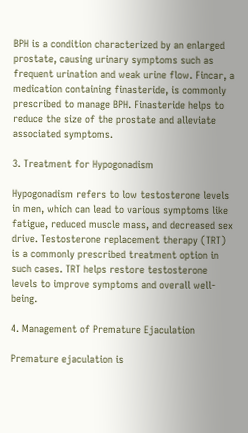BPH is a condition characterized by an enlarged prostate, causing urinary symptoms such as frequent urination and weak urine flow. Fincar, a medication containing finasteride, is commonly prescribed to manage BPH. Finasteride helps to reduce the size of the prostate and alleviate associated symptoms.

3. Treatment for Hypogonadism

Hypogonadism refers to low testosterone levels in men, which can lead to various symptoms like fatigue, reduced muscle mass, and decreased sex drive. Testosterone replacement therapy (TRT) is a commonly prescribed treatment option in such cases. TRT helps restore testosterone levels to improve symptoms and overall well-being.

4. Management of Premature Ejaculation

Premature ejaculation is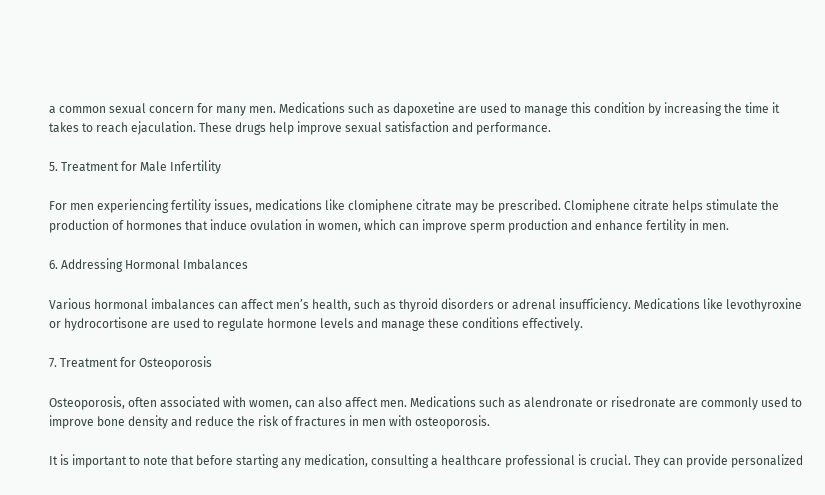a common sexual concern for many men. Medications such as dapoxetine are used to manage this condition by increasing the time it takes to reach ejaculation. These drugs help improve sexual satisfaction and performance.

5. Treatment for Male Infertility

For men experiencing fertility issues, medications like clomiphene citrate may be prescribed. Clomiphene citrate helps stimulate the production of hormones that induce ovulation in women, which can improve sperm production and enhance fertility in men.

6. Addressing Hormonal Imbalances

Various hormonal imbalances can affect men’s health, such as thyroid disorders or adrenal insufficiency. Medications like levothyroxine or hydrocortisone are used to regulate hormone levels and manage these conditions effectively.

7. Treatment for Osteoporosis

Osteoporosis, often associated with women, can also affect men. Medications such as alendronate or risedronate are commonly used to improve bone density and reduce the risk of fractures in men with osteoporosis.

It is important to note that before starting any medication, consulting a healthcare professional is crucial. They can provide personalized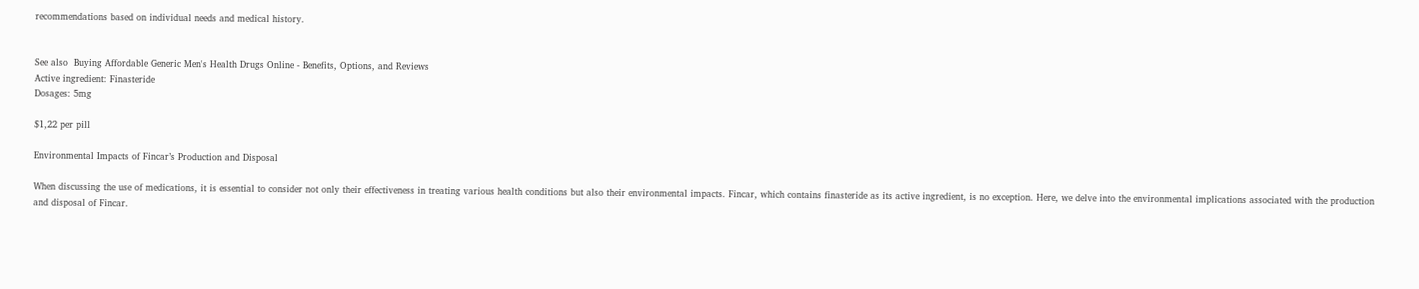recommendations based on individual needs and medical history.


See also  Buying Affordable Generic Men's Health Drugs Online - Benefits, Options, and Reviews
Active ingredient: Finasteride
Dosages: 5mg

$1,22 per pill

Environmental Impacts of Fincar’s Production and Disposal

When discussing the use of medications, it is essential to consider not only their effectiveness in treating various health conditions but also their environmental impacts. Fincar, which contains finasteride as its active ingredient, is no exception. Here, we delve into the environmental implications associated with the production and disposal of Fincar.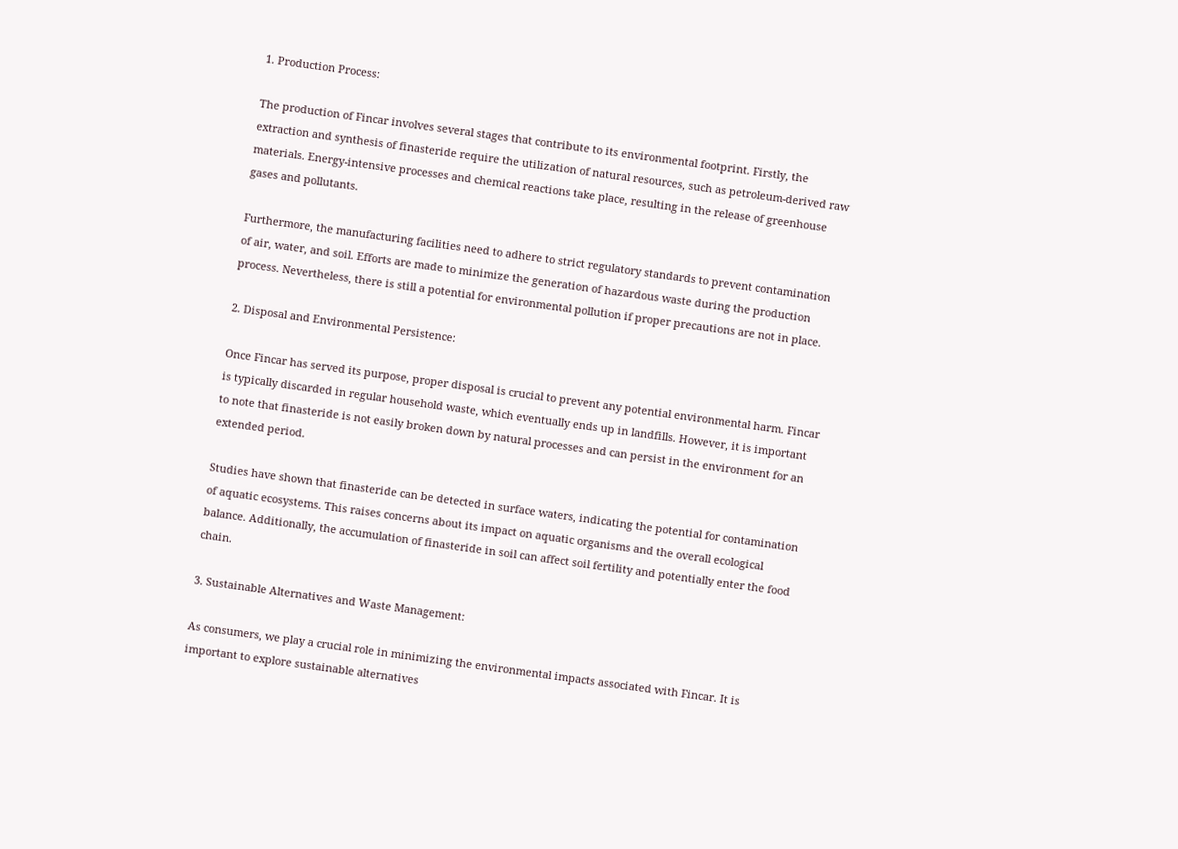1. Production Process:

The production of Fincar involves several stages that contribute to its environmental footprint. Firstly, the extraction and synthesis of finasteride require the utilization of natural resources, such as petroleum-derived raw materials. Energy-intensive processes and chemical reactions take place, resulting in the release of greenhouse gases and pollutants.

Furthermore, the manufacturing facilities need to adhere to strict regulatory standards to prevent contamination of air, water, and soil. Efforts are made to minimize the generation of hazardous waste during the production process. Nevertheless, there is still a potential for environmental pollution if proper precautions are not in place.

2. Disposal and Environmental Persistence:

Once Fincar has served its purpose, proper disposal is crucial to prevent any potential environmental harm. Fincar is typically discarded in regular household waste, which eventually ends up in landfills. However, it is important to note that finasteride is not easily broken down by natural processes and can persist in the environment for an extended period.

Studies have shown that finasteride can be detected in surface waters, indicating the potential for contamination of aquatic ecosystems. This raises concerns about its impact on aquatic organisms and the overall ecological balance. Additionally, the accumulation of finasteride in soil can affect soil fertility and potentially enter the food chain.

3. Sustainable Alternatives and Waste Management:

As consumers, we play a crucial role in minimizing the environmental impacts associated with Fincar. It is important to explore sustainable alternatives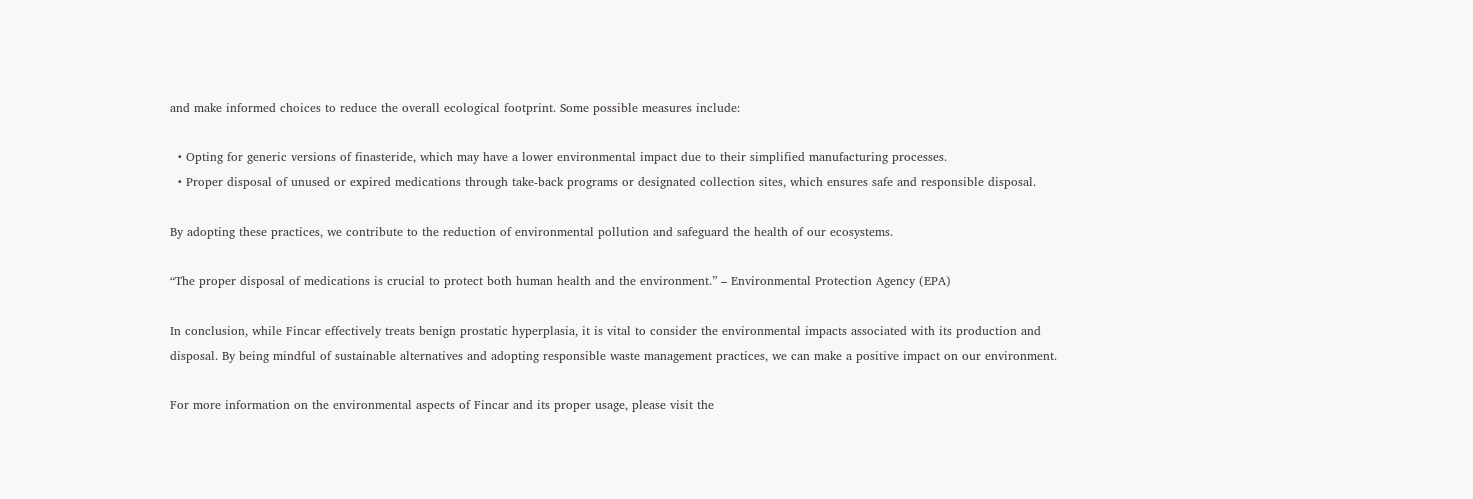and make informed choices to reduce the overall ecological footprint. Some possible measures include:

  • Opting for generic versions of finasteride, which may have a lower environmental impact due to their simplified manufacturing processes.
  • Proper disposal of unused or expired medications through take-back programs or designated collection sites, which ensures safe and responsible disposal.

By adopting these practices, we contribute to the reduction of environmental pollution and safeguard the health of our ecosystems.

“The proper disposal of medications is crucial to protect both human health and the environment.” – Environmental Protection Agency (EPA)

In conclusion, while Fincar effectively treats benign prostatic hyperplasia, it is vital to consider the environmental impacts associated with its production and disposal. By being mindful of sustainable alternatives and adopting responsible waste management practices, we can make a positive impact on our environment.

For more information on the environmental aspects of Fincar and its proper usage, please visit the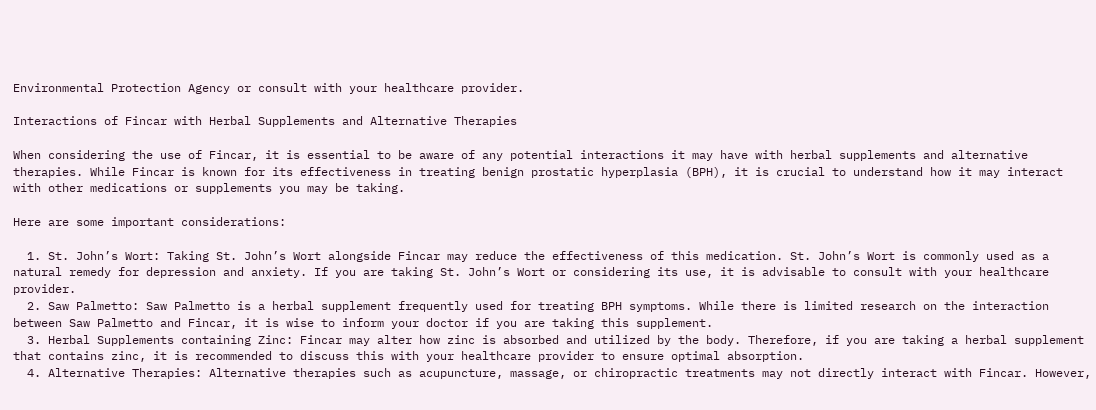Environmental Protection Agency or consult with your healthcare provider.

Interactions of Fincar with Herbal Supplements and Alternative Therapies

When considering the use of Fincar, it is essential to be aware of any potential interactions it may have with herbal supplements and alternative therapies. While Fincar is known for its effectiveness in treating benign prostatic hyperplasia (BPH), it is crucial to understand how it may interact with other medications or supplements you may be taking.

Here are some important considerations:

  1. St. John’s Wort: Taking St. John’s Wort alongside Fincar may reduce the effectiveness of this medication. St. John’s Wort is commonly used as a natural remedy for depression and anxiety. If you are taking St. John’s Wort or considering its use, it is advisable to consult with your healthcare provider.
  2. Saw Palmetto: Saw Palmetto is a herbal supplement frequently used for treating BPH symptoms. While there is limited research on the interaction between Saw Palmetto and Fincar, it is wise to inform your doctor if you are taking this supplement.
  3. Herbal Supplements containing Zinc: Fincar may alter how zinc is absorbed and utilized by the body. Therefore, if you are taking a herbal supplement that contains zinc, it is recommended to discuss this with your healthcare provider to ensure optimal absorption.
  4. Alternative Therapies: Alternative therapies such as acupuncture, massage, or chiropractic treatments may not directly interact with Fincar. However,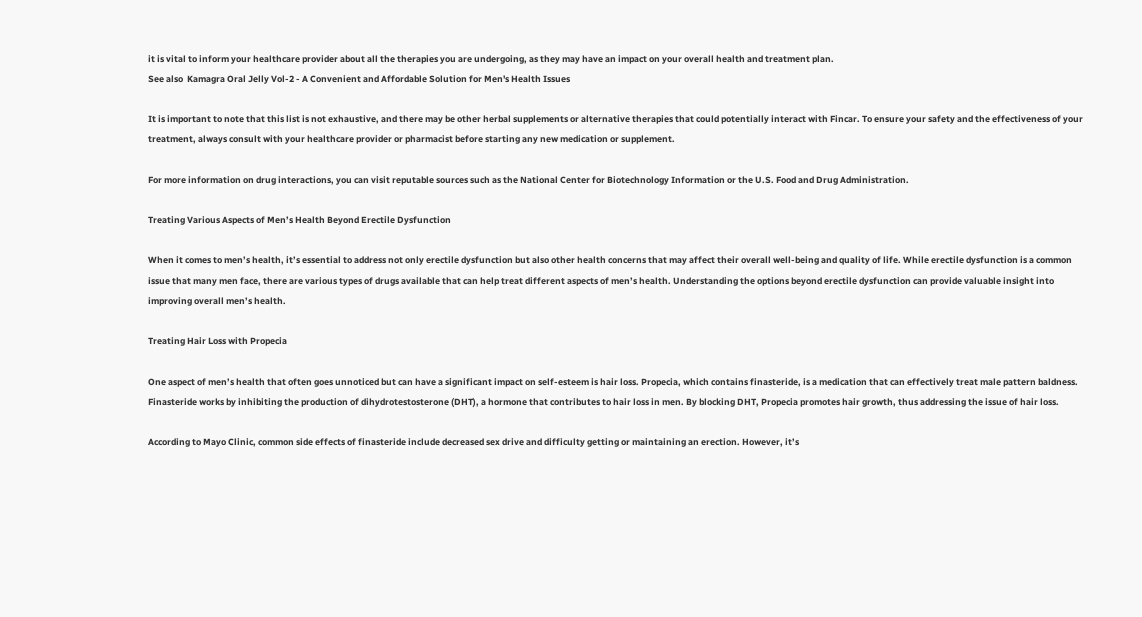it is vital to inform your healthcare provider about all the therapies you are undergoing, as they may have an impact on your overall health and treatment plan.
See also  Kamagra Oral Jelly Vol-2 - A Convenient and Affordable Solution for Men's Health Issues

It is important to note that this list is not exhaustive, and there may be other herbal supplements or alternative therapies that could potentially interact with Fincar. To ensure your safety and the effectiveness of your treatment, always consult with your healthcare provider or pharmacist before starting any new medication or supplement.

For more information on drug interactions, you can visit reputable sources such as the National Center for Biotechnology Information or the U.S. Food and Drug Administration.

Treating Various Aspects of Men’s Health Beyond Erectile Dysfunction

When it comes to men’s health, it’s essential to address not only erectile dysfunction but also other health concerns that may affect their overall well-being and quality of life. While erectile dysfunction is a common issue that many men face, there are various types of drugs available that can help treat different aspects of men’s health. Understanding the options beyond erectile dysfunction can provide valuable insight into improving overall men’s health.

Treating Hair Loss with Propecia

One aspect of men’s health that often goes unnoticed but can have a significant impact on self-esteem is hair loss. Propecia, which contains finasteride, is a medication that can effectively treat male pattern baldness. Finasteride works by inhibiting the production of dihydrotestosterone (DHT), a hormone that contributes to hair loss in men. By blocking DHT, Propecia promotes hair growth, thus addressing the issue of hair loss.

According to Mayo Clinic, common side effects of finasteride include decreased sex drive and difficulty getting or maintaining an erection. However, it’s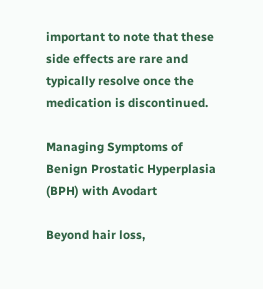important to note that these side effects are rare and typically resolve once the medication is discontinued.

Managing Symptoms of Benign Prostatic Hyperplasia (BPH) with Avodart

Beyond hair loss,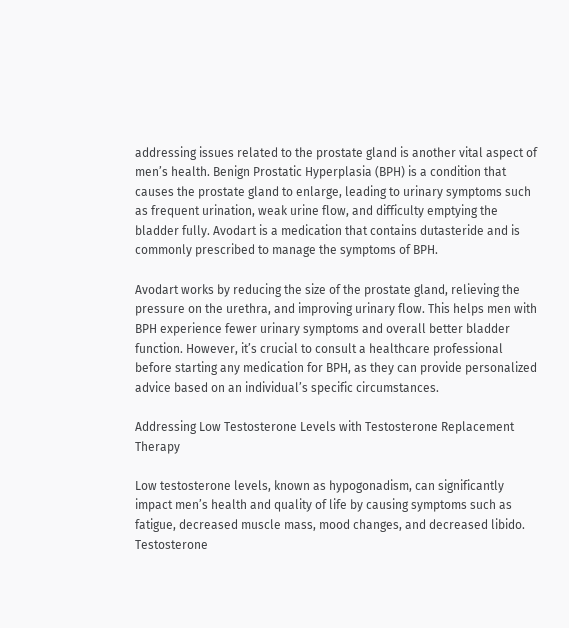addressing issues related to the prostate gland is another vital aspect of men’s health. Benign Prostatic Hyperplasia (BPH) is a condition that causes the prostate gland to enlarge, leading to urinary symptoms such as frequent urination, weak urine flow, and difficulty emptying the bladder fully. Avodart is a medication that contains dutasteride and is commonly prescribed to manage the symptoms of BPH.

Avodart works by reducing the size of the prostate gland, relieving the pressure on the urethra, and improving urinary flow. This helps men with BPH experience fewer urinary symptoms and overall better bladder function. However, it’s crucial to consult a healthcare professional before starting any medication for BPH, as they can provide personalized advice based on an individual’s specific circumstances.

Addressing Low Testosterone Levels with Testosterone Replacement Therapy

Low testosterone levels, known as hypogonadism, can significantly impact men’s health and quality of life by causing symptoms such as fatigue, decreased muscle mass, mood changes, and decreased libido. Testosterone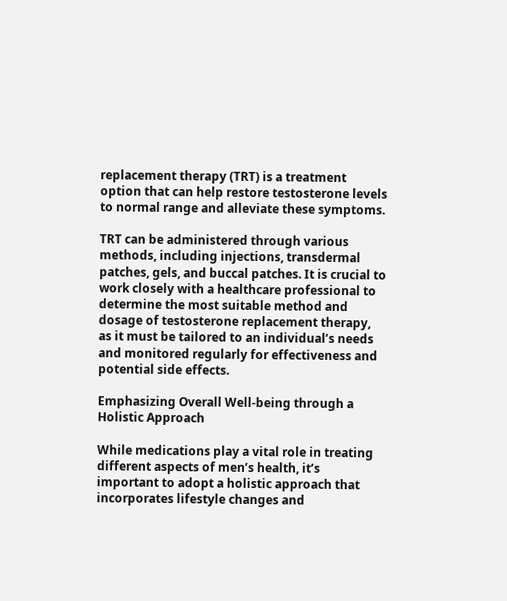replacement therapy (TRT) is a treatment option that can help restore testosterone levels to normal range and alleviate these symptoms.

TRT can be administered through various methods, including injections, transdermal patches, gels, and buccal patches. It is crucial to work closely with a healthcare professional to determine the most suitable method and dosage of testosterone replacement therapy, as it must be tailored to an individual’s needs and monitored regularly for effectiveness and potential side effects.

Emphasizing Overall Well-being through a Holistic Approach

While medications play a vital role in treating different aspects of men’s health, it’s important to adopt a holistic approach that incorporates lifestyle changes and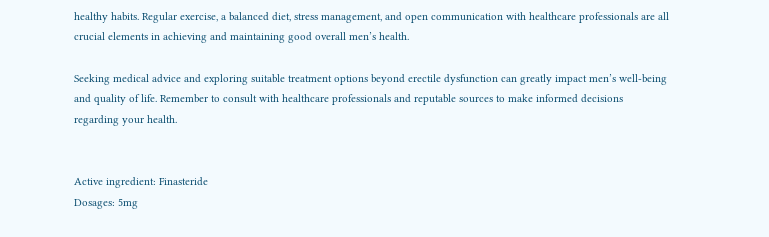healthy habits. Regular exercise, a balanced diet, stress management, and open communication with healthcare professionals are all crucial elements in achieving and maintaining good overall men’s health.

Seeking medical advice and exploring suitable treatment options beyond erectile dysfunction can greatly impact men’s well-being and quality of life. Remember to consult with healthcare professionals and reputable sources to make informed decisions regarding your health.


Active ingredient: Finasteride
Dosages: 5mg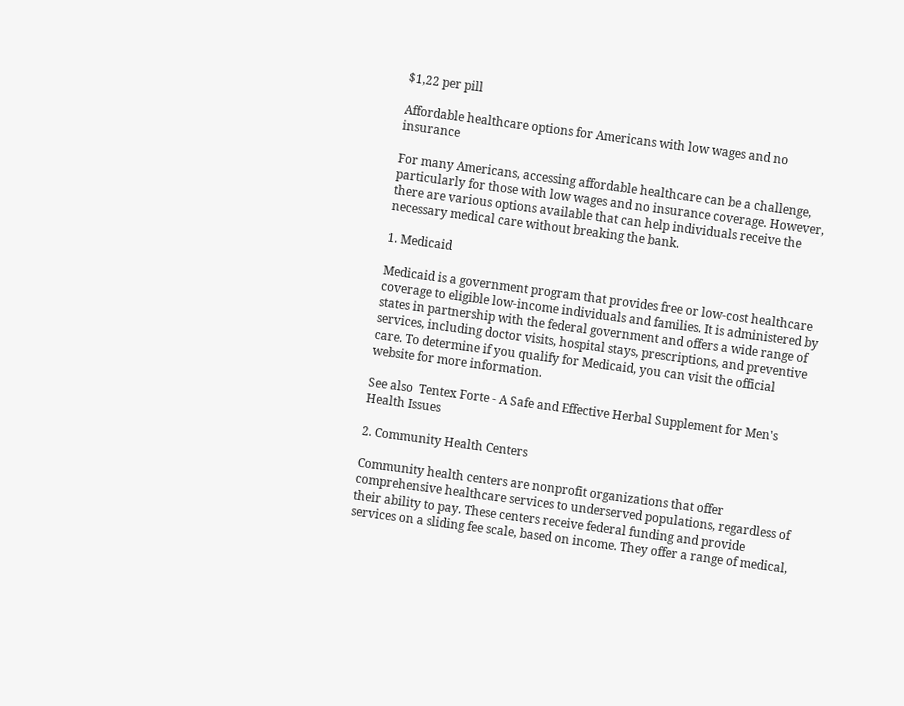$1,22 per pill

Affordable healthcare options for Americans with low wages and no insurance

For many Americans, accessing affordable healthcare can be a challenge, particularly for those with low wages and no insurance coverage. However, there are various options available that can help individuals receive the necessary medical care without breaking the bank.

1. Medicaid

Medicaid is a government program that provides free or low-cost healthcare coverage to eligible low-income individuals and families. It is administered by states in partnership with the federal government and offers a wide range of services, including doctor visits, hospital stays, prescriptions, and preventive care. To determine if you qualify for Medicaid, you can visit the official website for more information.

See also  Tentex Forte - A Safe and Effective Herbal Supplement for Men's Health Issues

2. Community Health Centers

Community health centers are nonprofit organizations that offer comprehensive healthcare services to underserved populations, regardless of their ability to pay. These centers receive federal funding and provide services on a sliding fee scale, based on income. They offer a range of medical,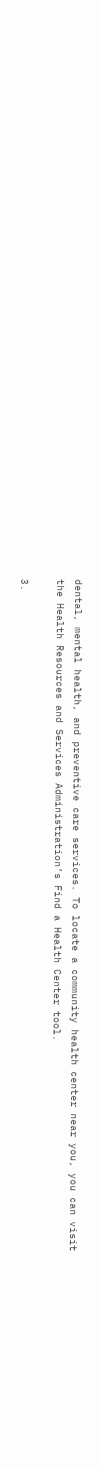dental, mental health, and preventive care services. To locate a community health center near you, you can visit the Health Resources and Services Administration’s Find a Health Center tool.

3.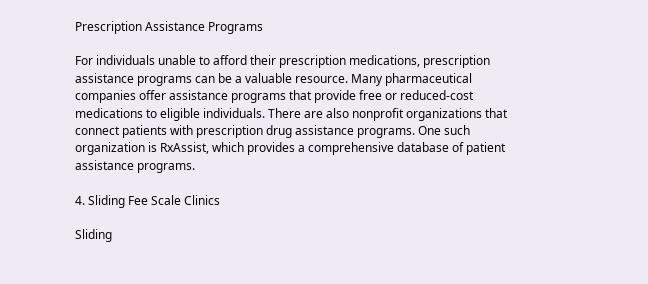Prescription Assistance Programs

For individuals unable to afford their prescription medications, prescription assistance programs can be a valuable resource. Many pharmaceutical companies offer assistance programs that provide free or reduced-cost medications to eligible individuals. There are also nonprofit organizations that connect patients with prescription drug assistance programs. One such organization is RxAssist, which provides a comprehensive database of patient assistance programs.

4. Sliding Fee Scale Clinics

Sliding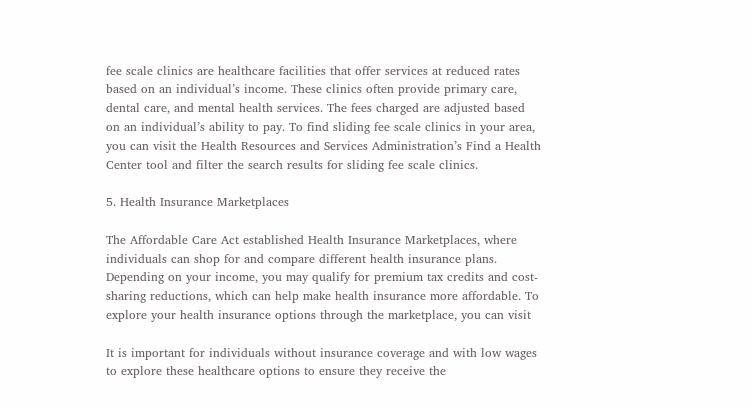fee scale clinics are healthcare facilities that offer services at reduced rates based on an individual’s income. These clinics often provide primary care, dental care, and mental health services. The fees charged are adjusted based on an individual’s ability to pay. To find sliding fee scale clinics in your area, you can visit the Health Resources and Services Administration’s Find a Health Center tool and filter the search results for sliding fee scale clinics.

5. Health Insurance Marketplaces

The Affordable Care Act established Health Insurance Marketplaces, where individuals can shop for and compare different health insurance plans. Depending on your income, you may qualify for premium tax credits and cost-sharing reductions, which can help make health insurance more affordable. To explore your health insurance options through the marketplace, you can visit

It is important for individuals without insurance coverage and with low wages to explore these healthcare options to ensure they receive the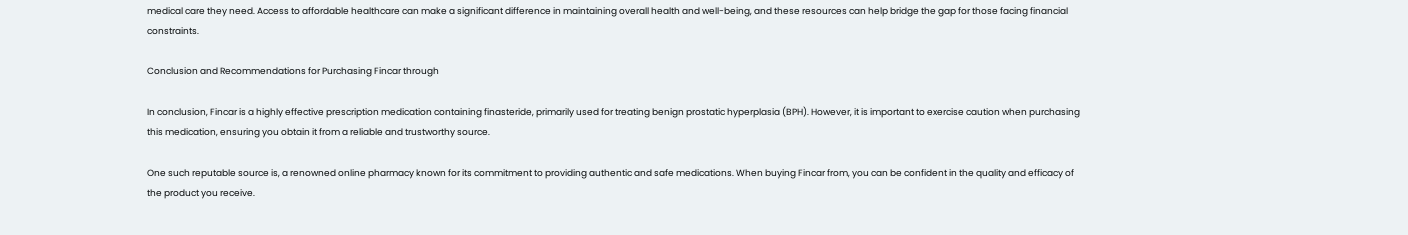medical care they need. Access to affordable healthcare can make a significant difference in maintaining overall health and well-being, and these resources can help bridge the gap for those facing financial constraints.

Conclusion and Recommendations for Purchasing Fincar through

In conclusion, Fincar is a highly effective prescription medication containing finasteride, primarily used for treating benign prostatic hyperplasia (BPH). However, it is important to exercise caution when purchasing this medication, ensuring you obtain it from a reliable and trustworthy source.

One such reputable source is, a renowned online pharmacy known for its commitment to providing authentic and safe medications. When buying Fincar from, you can be confident in the quality and efficacy of the product you receive.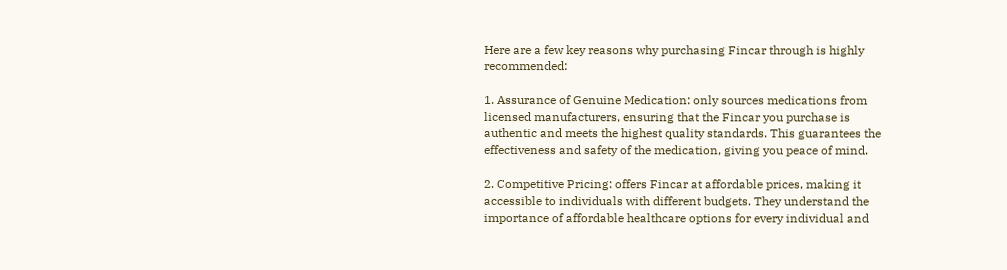Here are a few key reasons why purchasing Fincar through is highly recommended:

1. Assurance of Genuine Medication: only sources medications from licensed manufacturers, ensuring that the Fincar you purchase is authentic and meets the highest quality standards. This guarantees the effectiveness and safety of the medication, giving you peace of mind.

2. Competitive Pricing: offers Fincar at affordable prices, making it accessible to individuals with different budgets. They understand the importance of affordable healthcare options for every individual and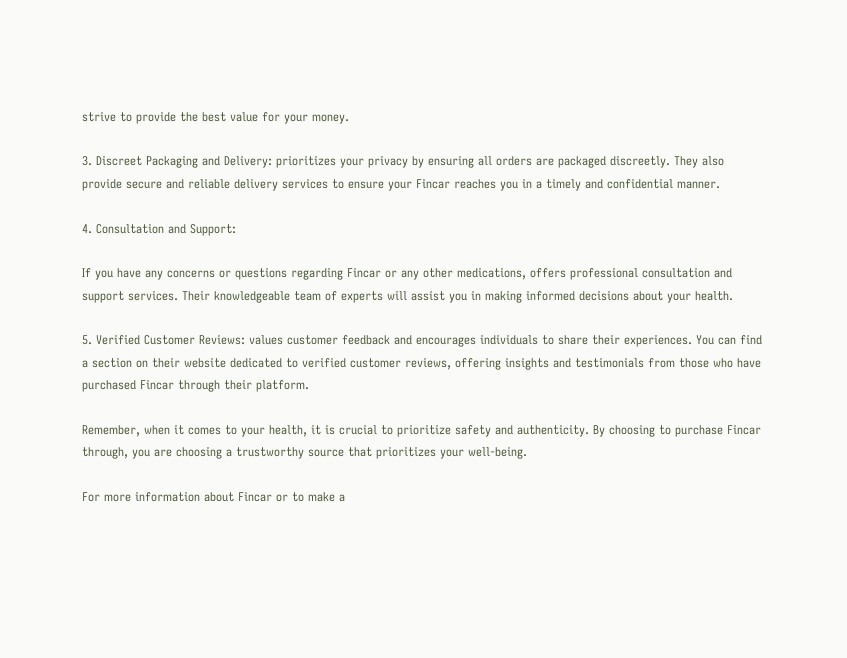strive to provide the best value for your money.

3. Discreet Packaging and Delivery: prioritizes your privacy by ensuring all orders are packaged discreetly. They also provide secure and reliable delivery services to ensure your Fincar reaches you in a timely and confidential manner.

4. Consultation and Support:

If you have any concerns or questions regarding Fincar or any other medications, offers professional consultation and support services. Their knowledgeable team of experts will assist you in making informed decisions about your health.

5. Verified Customer Reviews: values customer feedback and encourages individuals to share their experiences. You can find a section on their website dedicated to verified customer reviews, offering insights and testimonials from those who have purchased Fincar through their platform.

Remember, when it comes to your health, it is crucial to prioritize safety and authenticity. By choosing to purchase Fincar through, you are choosing a trustworthy source that prioritizes your well-being.

For more information about Fincar or to make a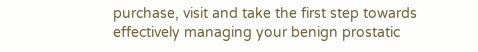purchase, visit and take the first step towards effectively managing your benign prostatic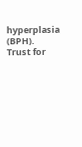hyperplasia (BPH). Trust for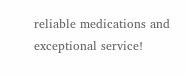reliable medications and exceptional service!